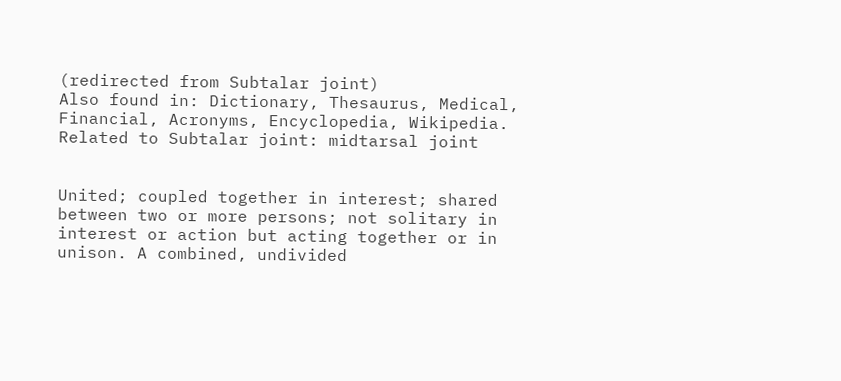(redirected from Subtalar joint)
Also found in: Dictionary, Thesaurus, Medical, Financial, Acronyms, Encyclopedia, Wikipedia.
Related to Subtalar joint: midtarsal joint


United; coupled together in interest; shared between two or more persons; not solitary in interest or action but acting together or in unison. A combined, undivided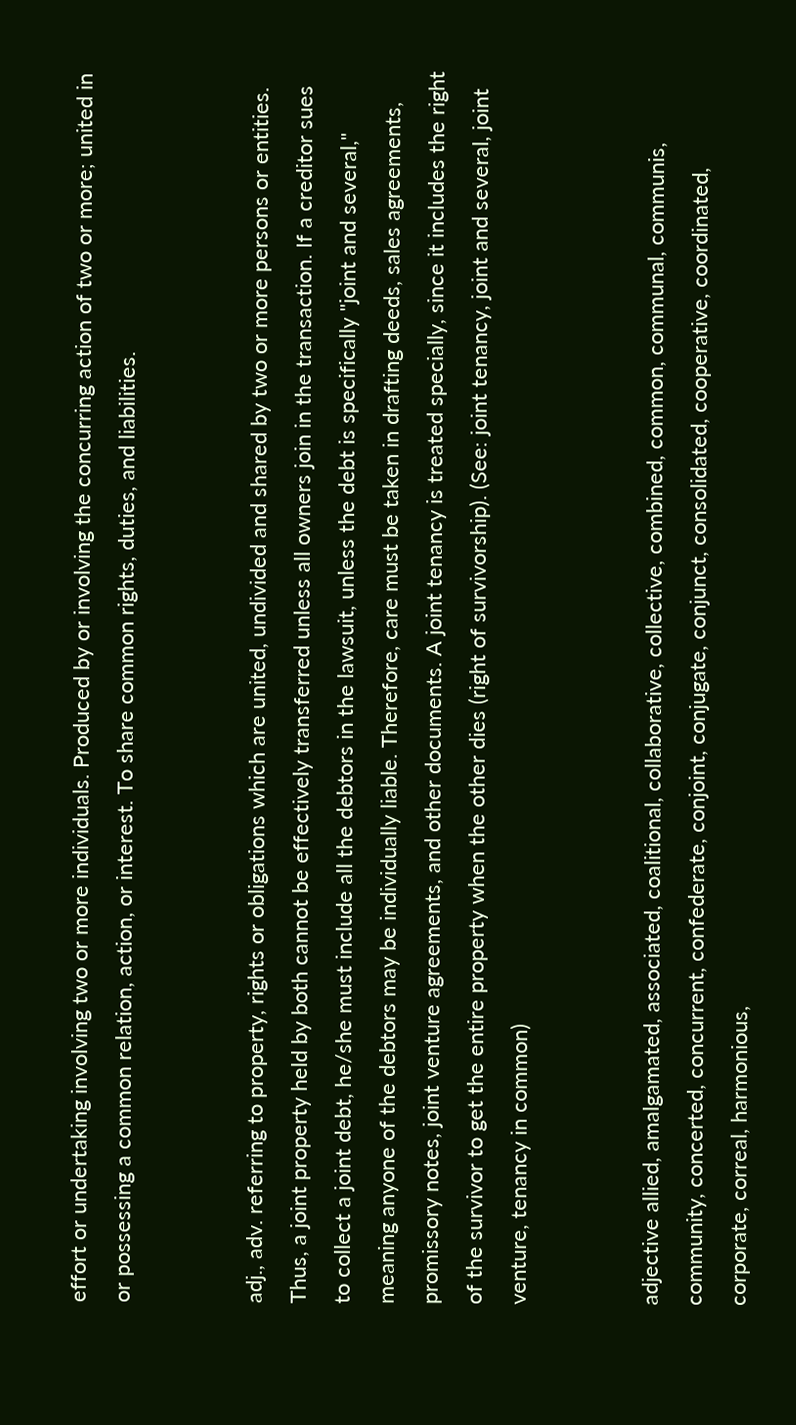effort or undertaking involving two or more individuals. Produced by or involving the concurring action of two or more; united in or possessing a common relation, action, or interest. To share common rights, duties, and liabilities.


adj., adv. referring to property, rights or obligations which are united, undivided and shared by two or more persons or entities. Thus, a joint property held by both cannot be effectively transferred unless all owners join in the transaction. If a creditor sues to collect a joint debt, he/she must include all the debtors in the lawsuit, unless the debt is specifically "joint and several," meaning anyone of the debtors may be individually liable. Therefore, care must be taken in drafting deeds, sales agreements, promissory notes, joint venture agreements, and other documents. A joint tenancy is treated specially, since it includes the right of the survivor to get the entire property when the other dies (right of survivorship). (See: joint tenancy, joint and several, joint venture, tenancy in common)


adjective allied, amalgamated, associated, coalitional, collaborative, collective, combined, common, communal, communis, community, concerted, concurrent, confederate, conjoint, conjugate, conjunct, consolidated, cooperative, coordinated, corporate, correal, harmonious,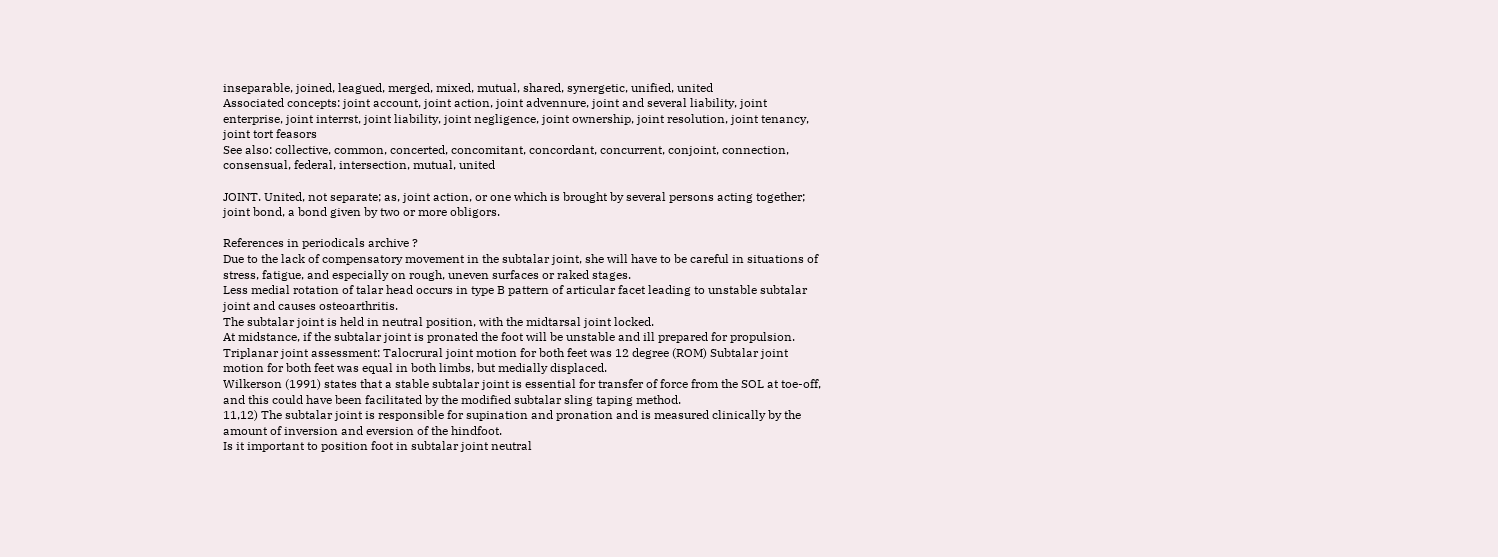inseparable, joined, leagued, merged, mixed, mutual, shared, synergetic, unified, united
Associated concepts: joint account, joint action, joint advennure, joint and several liability, joint enterprise, joint interrst, joint liability, joint negligence, joint ownership, joint resolution, joint tenancy, joint tort feasors
See also: collective, common, concerted, concomitant, concordant, concurrent, conjoint, connection, consensual, federal, intersection, mutual, united

JOINT. United, not separate; as, joint action, or one which is brought by several persons acting together; joint bond, a bond given by two or more obligors.

References in periodicals archive ?
Due to the lack of compensatory movement in the subtalar joint, she will have to be careful in situations of stress, fatigue, and especially on rough, uneven surfaces or raked stages.
Less medial rotation of talar head occurs in type B pattern of articular facet leading to unstable subtalar joint and causes osteoarthritis.
The subtalar joint is held in neutral position, with the midtarsal joint locked.
At midstance, if the subtalar joint is pronated the foot will be unstable and ill prepared for propulsion.
Triplanar joint assessment: Talocrural joint motion for both feet was 12 degree (ROM) Subtalar joint motion for both feet was equal in both limbs, but medially displaced.
Wilkerson (1991) states that a stable subtalar joint is essential for transfer of force from the SOL at toe-off, and this could have been facilitated by the modified subtalar sling taping method.
11,12) The subtalar joint is responsible for supination and pronation and is measured clinically by the amount of inversion and eversion of the hindfoot.
Is it important to position foot in subtalar joint neutral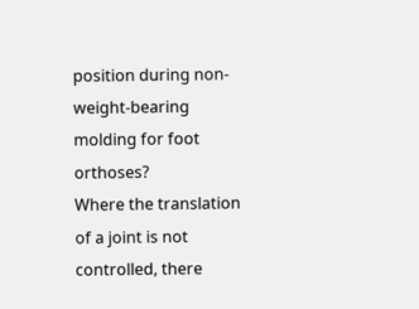position during non-weight-bearing molding for foot orthoses?
Where the translation of a joint is not controlled, there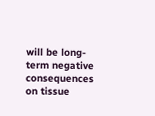will be long-term negative consequences on tissue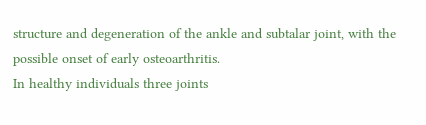structure and degeneration of the ankle and subtalar joint, with the possible onset of early osteoarthritis.
In healthy individuals three joints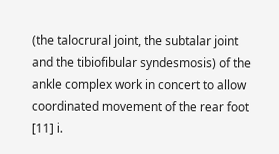(the talocrural joint, the subtalar joint and the tibiofibular syndesmosis) of the ankle complex work in concert to allow coordinated movement of the rear foot [11] i.